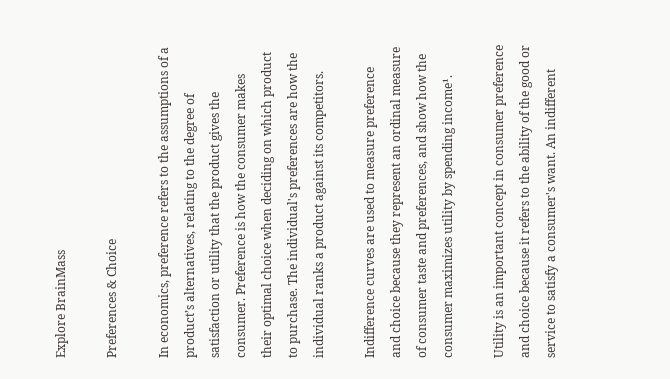Explore BrainMass

Preferences & Choice

In economics, preference refers to the assumptions of a product’s alternatives, relating to the degree of satisfaction or utility that the product gives the consumer. Preference is how the consumer makes their optimal choice when deciding on which product to purchase. The individual's preferences are how the individual ranks a product against its competitors.

Indifference curves are used to measure preference and choice because they represent an ordinal measure of consumer taste and preferences, and show how the consumer maximizes utility by spending income¹.

Utility is an important concept in consumer preference and choice because it refers to the ability of the good or service to satisfy a consumer's want. An indifferent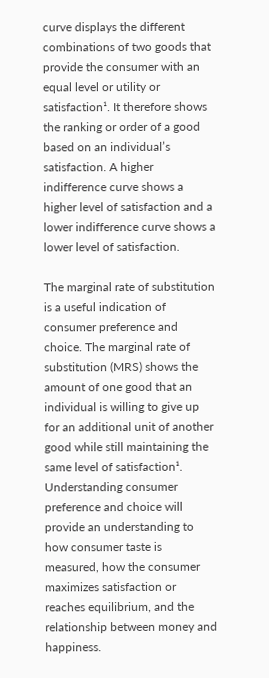curve displays the different combinations of two goods that provide the consumer with an equal level or utility or satisfaction¹. It therefore shows the ranking or order of a good based on an individual’s satisfaction. A higher indifference curve shows a higher level of satisfaction and a lower indifference curve shows a lower level of satisfaction.

The marginal rate of substitution is a useful indication of consumer preference and choice. The marginal rate of substitution (MRS) shows the amount of one good that an individual is willing to give up for an additional unit of another good while still maintaining the same level of satisfaction¹. Understanding consumer preference and choice will provide an understanding to how consumer taste is measured, how the consumer maximizes satisfaction or reaches equilibrium, and the relationship between money and happiness.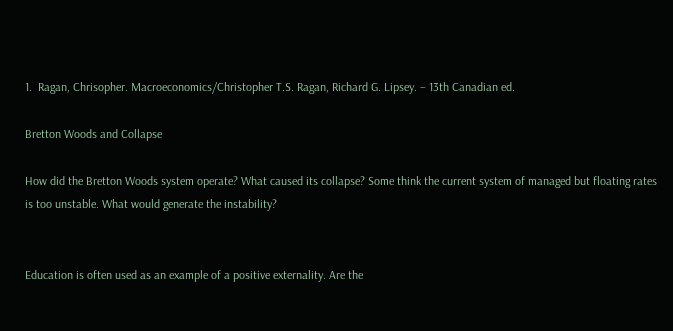1.  Ragan, Chrisopher. Macroeconomics/Christopher T.S. Ragan, Richard G. Lipsey. – 13th Canadian ed.

Bretton Woods and Collapse

How did the Bretton Woods system operate? What caused its collapse? Some think the current system of managed but floating rates is too unstable. What would generate the instability?


Education is often used as an example of a positive externality. Are the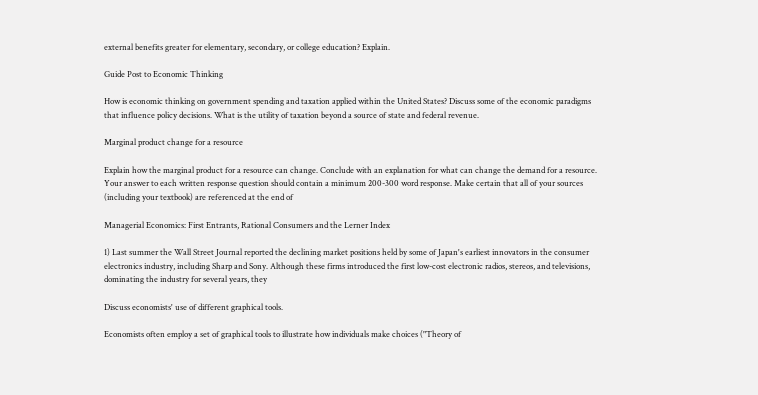external benefits greater for elementary, secondary, or college education? Explain.

Guide Post to Economic Thinking

How is economic thinking on government spending and taxation applied within the United States? Discuss some of the economic paradigms that influence policy decisions. What is the utility of taxation beyond a source of state and federal revenue.

Marginal product change for a resource

Explain how the marginal product for a resource can change. Conclude with an explanation for what can change the demand for a resource. Your answer to each written response question should contain a minimum 200-300 word response. Make certain that all of your sources (including your textbook) are referenced at the end of

Managerial Economics: First Entrants, Rational Consumers and the Lerner Index

1) Last summer the Wall Street Journal reported the declining market positions held by some of Japan's earliest innovators in the consumer electronics industry, including Sharp and Sony. Although these firms introduced the first low-cost electronic radios, stereos, and televisions, dominating the industry for several years, they

Discuss economists' use of different graphical tools.

Economists often employ a set of graphical tools to illustrate how individuals make choices ("Theory of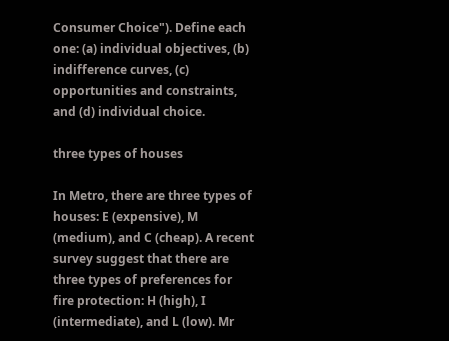Consumer Choice"). Define each one: (a) individual objectives, (b) indifference curves, (c) opportunities and constraints, and (d) individual choice.

three types of houses

In Metro, there are three types of houses: E (expensive), M (medium), and C (cheap). A recent survey suggest that there are three types of preferences for fire protection: H (high), I (intermediate), and L (low). Mr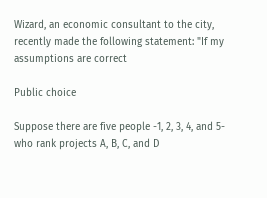Wizard, an economic consultant to the city, recently made the following statement: "If my assumptions are correct

Public choice

Suppose there are five people -1, 2, 3, 4, and 5-who rank projects A, B, C, and D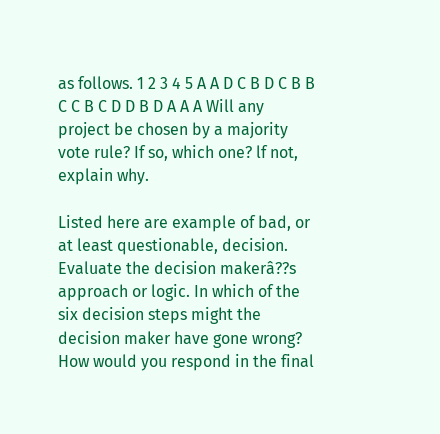as follows. 1 2 3 4 5 A A D C B D C B B C C B C D D B D A A A Will any project be chosen by a majority vote rule? If so, which one? lf not, explain why.

Listed here are example of bad, or at least questionable, decision. Evaluate the decision makerâ??s approach or logic. In which of the six decision steps might the decision maker have gone wrong? How would you respond in the final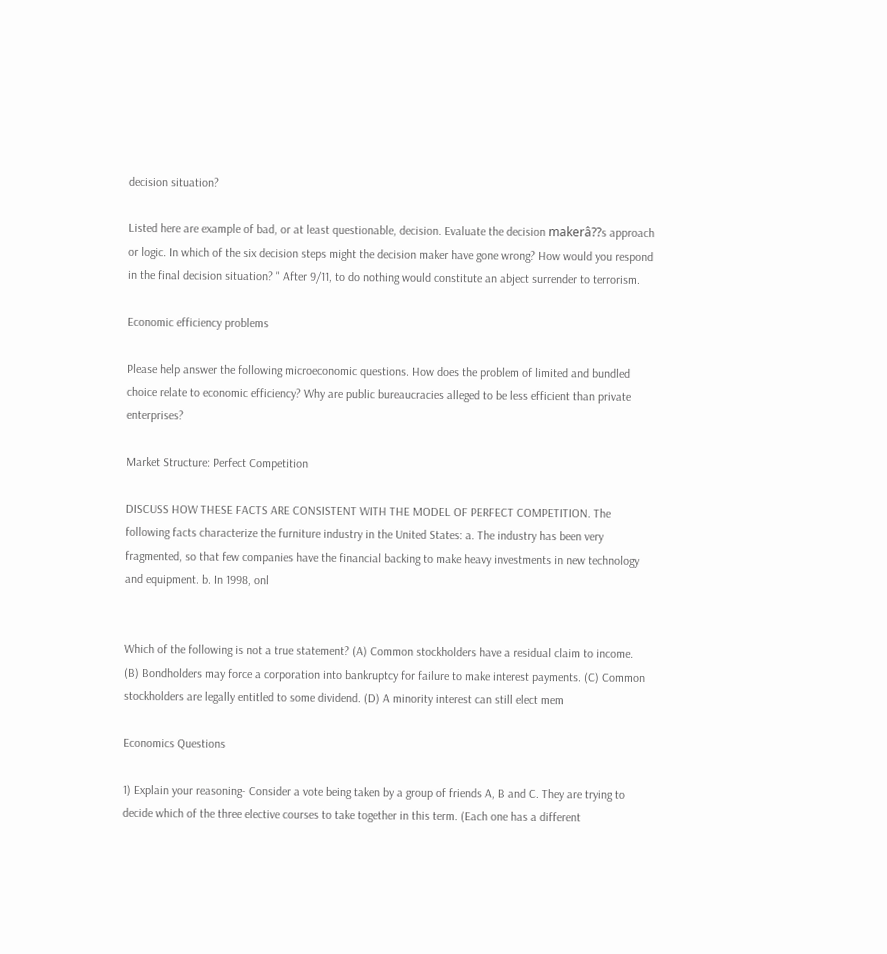decision situation?

Listed here are example of bad, or at least questionable, decision. Evaluate the decision makerâ??s approach or logic. In which of the six decision steps might the decision maker have gone wrong? How would you respond in the final decision situation? " After 9/11, to do nothing would constitute an abject surrender to terrorism.

Economic efficiency problems

Please help answer the following microeconomic questions. How does the problem of limited and bundled choice relate to economic efficiency? Why are public bureaucracies alleged to be less efficient than private enterprises?

Market Structure: Perfect Competition

DISCUSS HOW THESE FACTS ARE CONSISTENT WITH THE MODEL OF PERFECT COMPETITION. The following facts characterize the furniture industry in the United States: a. The industry has been very fragmented, so that few companies have the financial backing to make heavy investments in new technology and equipment. b. In 1998, onl


Which of the following is not a true statement? (A) Common stockholders have a residual claim to income. (B) Bondholders may force a corporation into bankruptcy for failure to make interest payments. (C) Common stockholders are legally entitled to some dividend. (D) A minority interest can still elect mem

Economics Questions

1) Explain your reasoning- Consider a vote being taken by a group of friends A, B and C. They are trying to decide which of the three elective courses to take together in this term. (Each one has a different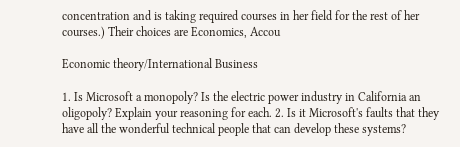concentration and is taking required courses in her field for the rest of her courses.) Their choices are Economics, Accou

Economic theory/International Business

1. Is Microsoft a monopoly? Is the electric power industry in California an oligopoly? Explain your reasoning for each. 2. Is it Microsoft's faults that they have all the wonderful technical people that can develop these systems?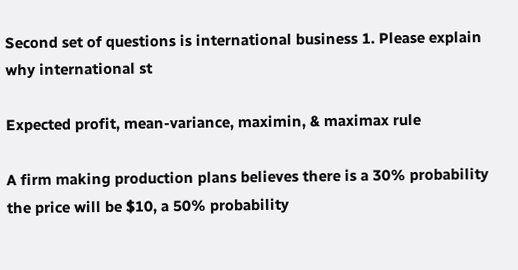Second set of questions is international business 1. Please explain why international st

Expected profit, mean-variance, maximin, & maximax rule

A firm making production plans believes there is a 30% probability the price will be $10, a 50% probability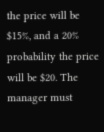the price will be $15%, and a 20% probability the price will be $20. The manager must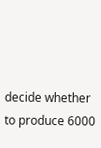decide whether to produce 6000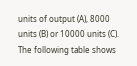units of output (A), 8000 units (B) or 10000 units (C). The following table shows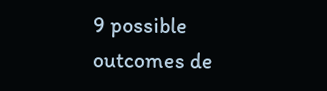9 possible outcomes de